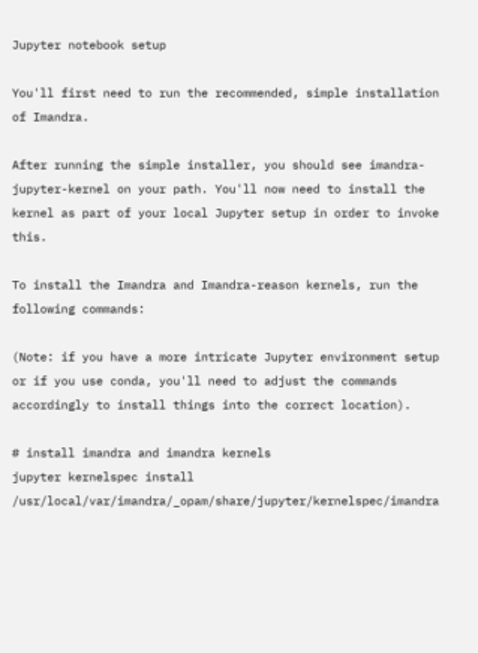Jupyter notebook setup

You'll first need to run the recommended, simple installation of Imandra.

After running the simple installer, you should see imandra-jupyter-kernel on your path. You'll now need to install the kernel as part of your local Jupyter setup in order to invoke this.

To install the Imandra and Imandra-reason kernels, run the following commands:

(Note: if you have a more intricate Jupyter environment setup or if you use conda, you'll need to adjust the commands accordingly to install things into the correct location).

# install imandra and imandra kernels
jupyter kernelspec install /usr/local/var/imandra/_opam/share/jupyter/kernelspec/imandra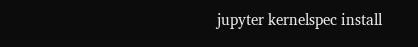jupyter kernelspec install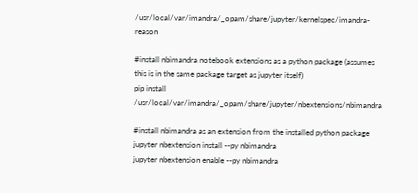/usr/local/var/imandra/_opam/share/jupyter/kernelspec/imandra-reason

#install nbimandra notebook extensions as a python package (assumes this is in the same package target as jupyter itself)
pip install /usr/local/var/imandra/_opam/share/jupyter/nbextensions/nbimandra

#install nbimandra as an extension from the installed python package
jupyter nbextension install --py nbimandra
jupyter nbextension enable --py nbimandra